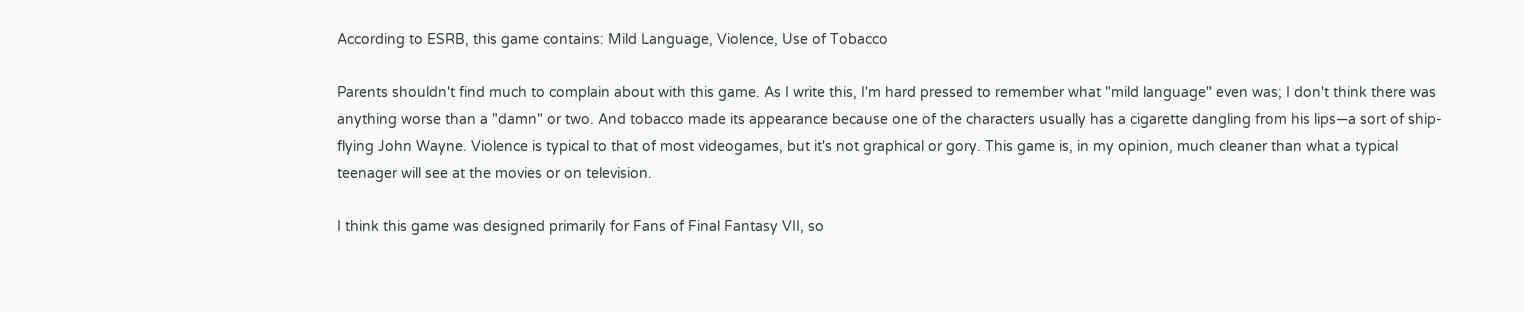According to ESRB, this game contains: Mild Language, Violence, Use of Tobacco

Parents shouldn't find much to complain about with this game. As I write this, I'm hard pressed to remember what "mild language" even was; I don't think there was anything worse than a "damn" or two. And tobacco made its appearance because one of the characters usually has a cigarette dangling from his lips—a sort of ship-flying John Wayne. Violence is typical to that of most videogames, but it's not graphical or gory. This game is, in my opinion, much cleaner than what a typical teenager will see at the movies or on television.

I think this game was designed primarily for Fans of Final Fantasy VII, so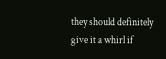they should definitely give it a whirl if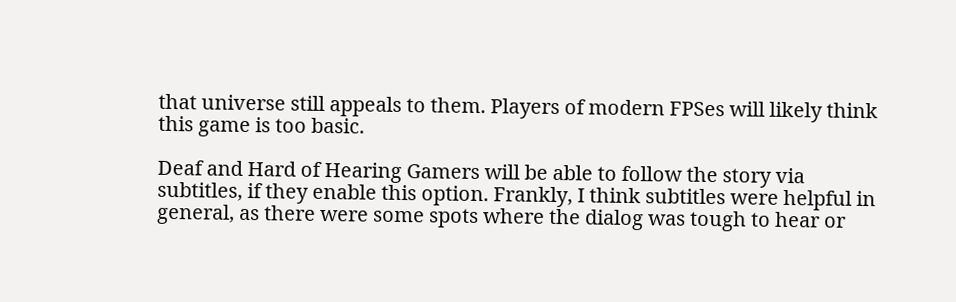that universe still appeals to them. Players of modern FPSes will likely think this game is too basic.

Deaf and Hard of Hearing Gamers will be able to follow the story via subtitles, if they enable this option. Frankly, I think subtitles were helpful in general, as there were some spots where the dialog was tough to hear or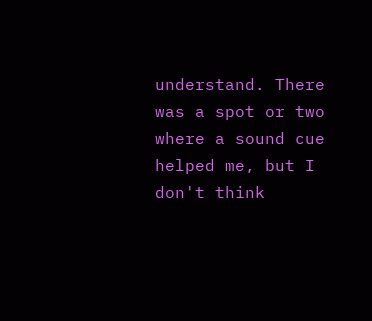understand. There was a spot or two where a sound cue helped me, but I don't think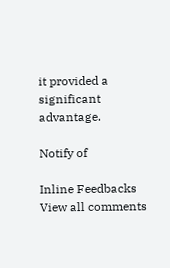it provided a significant advantage.

Notify of

Inline Feedbacks
View all comments